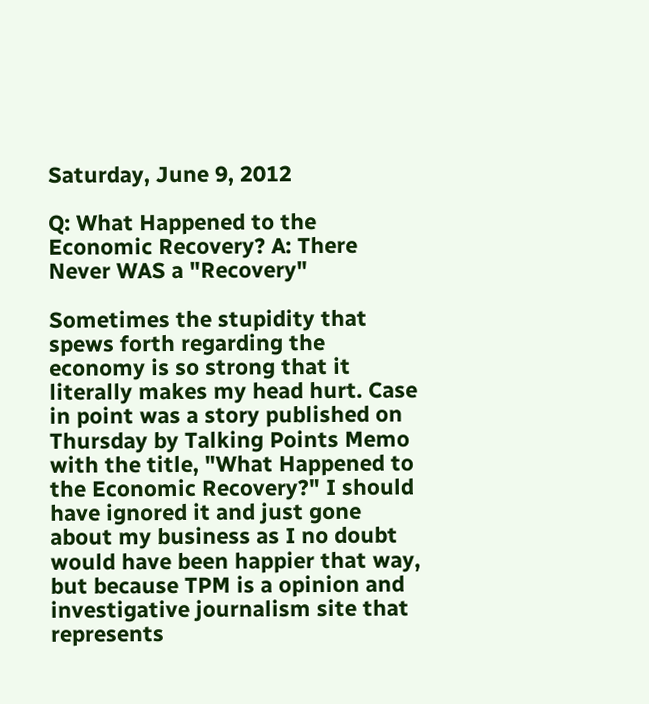Saturday, June 9, 2012

Q: What Happened to the Economic Recovery? A: There Never WAS a "Recovery"

Sometimes the stupidity that spews forth regarding the economy is so strong that it literally makes my head hurt. Case in point was a story published on Thursday by Talking Points Memo with the title, "What Happened to the Economic Recovery?" I should have ignored it and just gone about my business as I no doubt would have been happier that way, but because TPM is a opinion and investigative journalism site that represents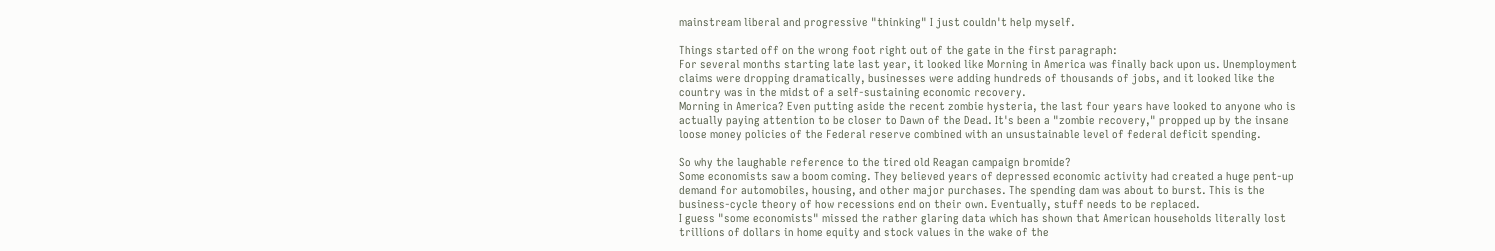mainstream liberal and progressive "thinking" I just couldn't help myself.

Things started off on the wrong foot right out of the gate in the first paragraph:
For several months starting late last year, it looked like Morning in America was finally back upon us. Unemployment claims were dropping dramatically, businesses were adding hundreds of thousands of jobs, and it looked like the country was in the midst of a self-sustaining economic recovery.
Morning in America? Even putting aside the recent zombie hysteria, the last four years have looked to anyone who is actually paying attention to be closer to Dawn of the Dead. It's been a "zombie recovery," propped up by the insane loose money policies of the Federal reserve combined with an unsustainable level of federal deficit spending.

So why the laughable reference to the tired old Reagan campaign bromide?
Some economists saw a boom coming. They believed years of depressed economic activity had created a huge pent-up demand for automobiles, housing, and other major purchases. The spending dam was about to burst. This is the business-cycle theory of how recessions end on their own. Eventually, stuff needs to be replaced.
I guess "some economists" missed the rather glaring data which has shown that American households literally lost trillions of dollars in home equity and stock values in the wake of the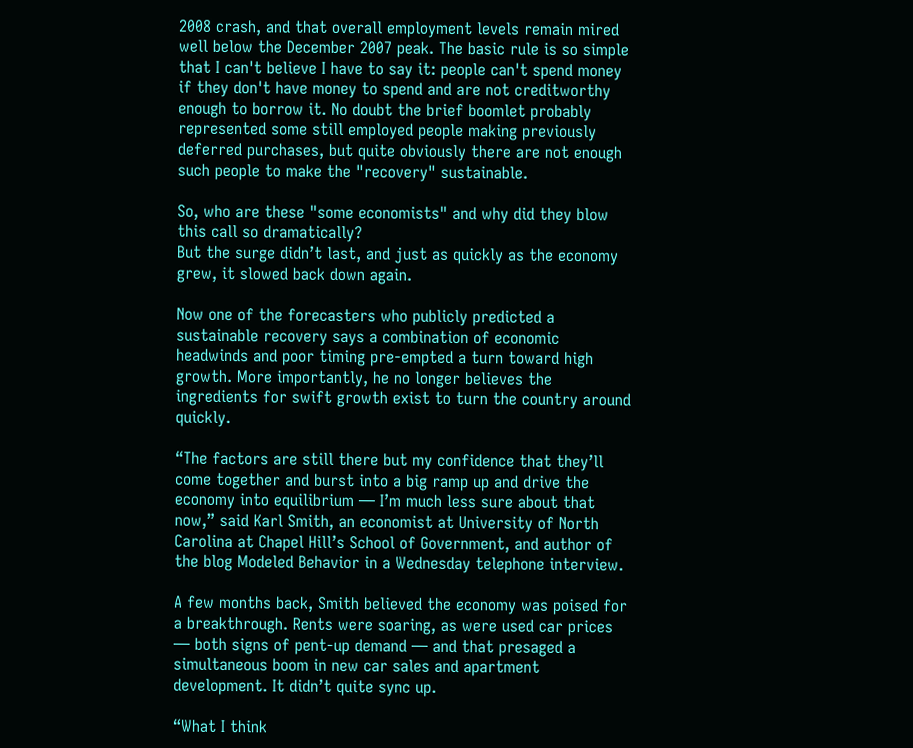2008 crash, and that overall employment levels remain mired well below the December 2007 peak. The basic rule is so simple that I can't believe I have to say it: people can't spend money if they don't have money to spend and are not creditworthy enough to borrow it. No doubt the brief boomlet probably represented some still employed people making previously deferred purchases, but quite obviously there are not enough such people to make the "recovery" sustainable.

So, who are these "some economists" and why did they blow this call so dramatically?
But the surge didn’t last, and just as quickly as the economy grew, it slowed back down again.

Now one of the forecasters who publicly predicted a sustainable recovery says a combination of economic headwinds and poor timing pre-empted a turn toward high growth. More importantly, he no longer believes the ingredients for swift growth exist to turn the country around quickly.

“The factors are still there but my confidence that they’ll come together and burst into a big ramp up and drive the economy into equilibrium — I’m much less sure about that now,” said Karl Smith, an economist at University of North Carolina at Chapel Hill’s School of Government, and author of the blog Modeled Behavior in a Wednesday telephone interview.

A few months back, Smith believed the economy was poised for a breakthrough. Rents were soaring, as were used car prices — both signs of pent-up demand — and that presaged a simultaneous boom in new car sales and apartment development. It didn’t quite sync up.

“What I think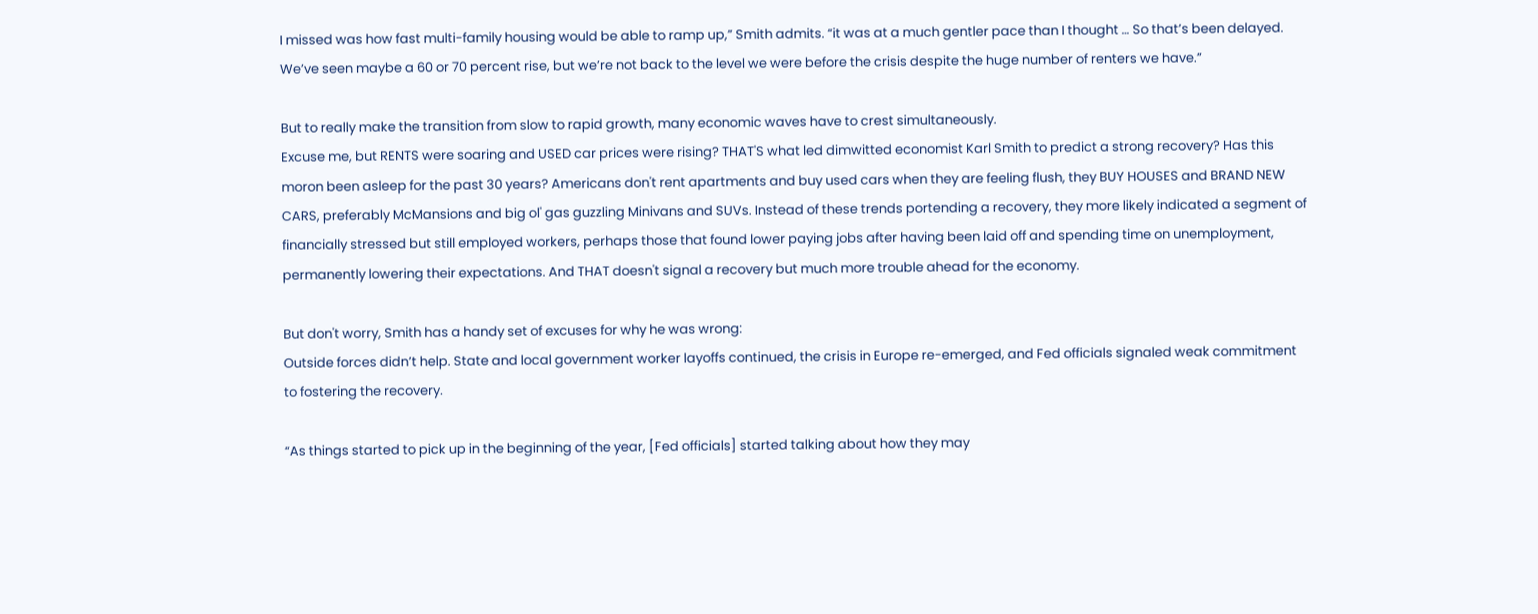I missed was how fast multi-family housing would be able to ramp up,” Smith admits. “it was at a much gentler pace than I thought … So that’s been delayed. We’ve seen maybe a 60 or 70 percent rise, but we’re not back to the level we were before the crisis despite the huge number of renters we have.”

But to really make the transition from slow to rapid growth, many economic waves have to crest simultaneously.
Excuse me, but RENTS were soaring and USED car prices were rising? THAT'S what led dimwitted economist Karl Smith to predict a strong recovery? Has this moron been asleep for the past 30 years? Americans don't rent apartments and buy used cars when they are feeling flush, they BUY HOUSES and BRAND NEW CARS, preferably McMansions and big ol' gas guzzling Minivans and SUVs. Instead of these trends portending a recovery, they more likely indicated a segment of financially stressed but still employed workers, perhaps those that found lower paying jobs after having been laid off and spending time on unemployment, permanently lowering their expectations. And THAT doesn't signal a recovery but much more trouble ahead for the economy.

But don't worry, Smith has a handy set of excuses for why he was wrong:
Outside forces didn’t help. State and local government worker layoffs continued, the crisis in Europe re-emerged, and Fed officials signaled weak commitment to fostering the recovery.

“As things started to pick up in the beginning of the year, [Fed officials] started talking about how they may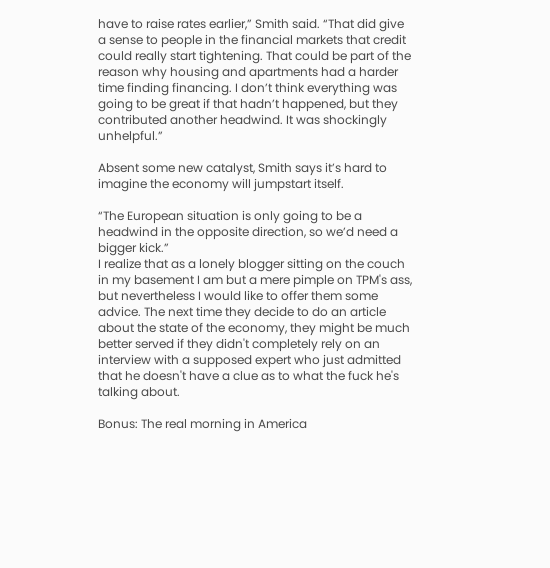have to raise rates earlier,” Smith said. “That did give a sense to people in the financial markets that credit could really start tightening. That could be part of the reason why housing and apartments had a harder time finding financing. I don’t think everything was going to be great if that hadn’t happened, but they contributed another headwind. It was shockingly unhelpful.”

Absent some new catalyst, Smith says it’s hard to imagine the economy will jumpstart itself.

“The European situation is only going to be a headwind in the opposite direction, so we’d need a bigger kick.”
I realize that as a lonely blogger sitting on the couch in my basement I am but a mere pimple on TPM's ass, but nevertheless I would like to offer them some advice. The next time they decide to do an article about the state of the economy, they might be much better served if they didn't completely rely on an interview with a supposed expert who just admitted that he doesn't have a clue as to what the fuck he's talking about.

Bonus: The real morning in America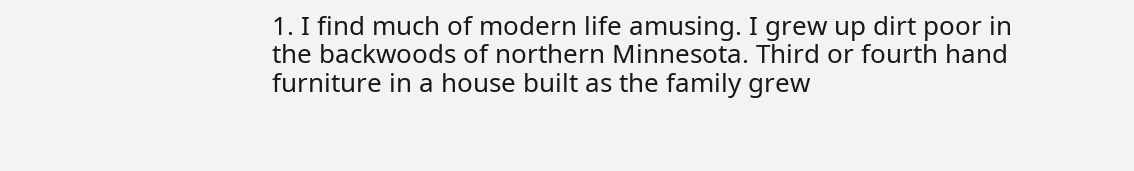1. I find much of modern life amusing. I grew up dirt poor in the backwoods of northern Minnesota. Third or fourth hand furniture in a house built as the family grew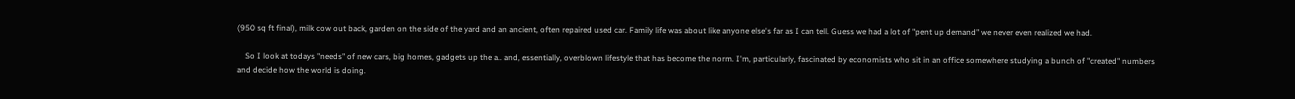(950 sq ft final), milk cow out back, garden on the side of the yard and an ancient, often repaired used car. Family life was about like anyone else's far as I can tell. Guess we had a lot of "pent up demand" we never even realized we had.

    So I look at todays "needs" of new cars, big homes, gadgets up the a.. and, essentially, overblown lifestyle that has become the norm. I'm, particularly, fascinated by economists who sit in an office somewhere studying a bunch of "created" numbers and decide how the world is doing.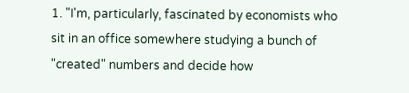1. "I'm, particularly, fascinated by economists who sit in an office somewhere studying a bunch of "created" numbers and decide how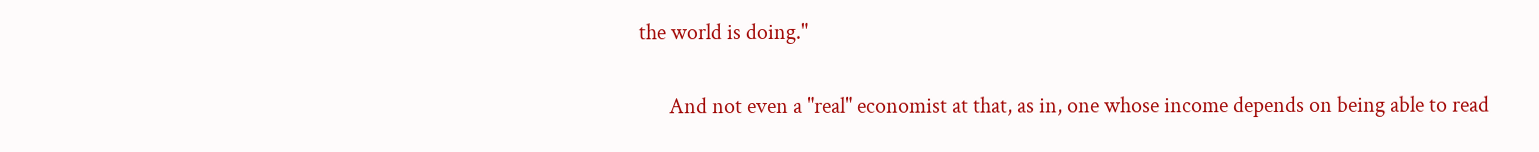the world is doing."

      And not even a "real" economist at that, as in, one whose income depends on being able to read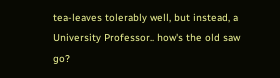tea-leaves tolerably well, but instead, a University Professor.. how's the old saw go?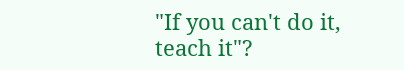"If you can't do it, teach it"?